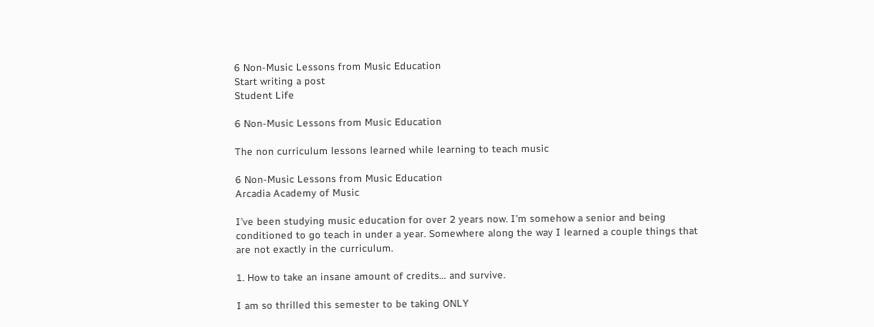6 Non-Music Lessons from Music Education
Start writing a post
Student Life

6 Non-Music Lessons from Music Education

The non curriculum lessons learned while learning to teach music

6 Non-Music Lessons from Music Education
Arcadia Academy of Music

I’ve been studying music education for over 2 years now. I’m somehow a senior and being conditioned to go teach in under a year. Somewhere along the way I learned a couple things that are not exactly in the curriculum.

1. How to take an insane amount of credits… and survive.

I am so thrilled this semester to be taking ONLY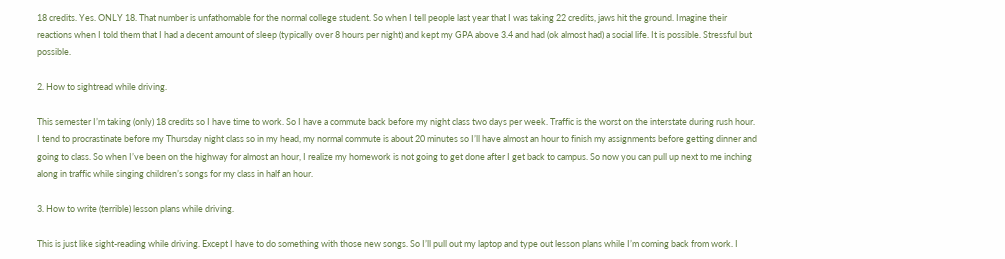18 credits. Yes. ONLY 18. That number is unfathomable for the normal college student. So when I tell people last year that I was taking 22 credits, jaws hit the ground. Imagine their reactions when I told them that I had a decent amount of sleep (typically over 8 hours per night) and kept my GPA above 3.4 and had (ok almost had) a social life. It is possible. Stressful but possible.

2. How to sightread while driving.

This semester I’m taking (only) 18 credits so I have time to work. So I have a commute back before my night class two days per week. Traffic is the worst on the interstate during rush hour. I tend to procrastinate before my Thursday night class so in my head, my normal commute is about 20 minutes so I’ll have almost an hour to finish my assignments before getting dinner and going to class. So when I’ve been on the highway for almost an hour, I realize my homework is not going to get done after I get back to campus. So now you can pull up next to me inching along in traffic while singing children’s songs for my class in half an hour.

3. How to write (terrible) lesson plans while driving.

This is just like sight-reading while driving. Except I have to do something with those new songs. So I’ll pull out my laptop and type out lesson plans while I’m coming back from work. I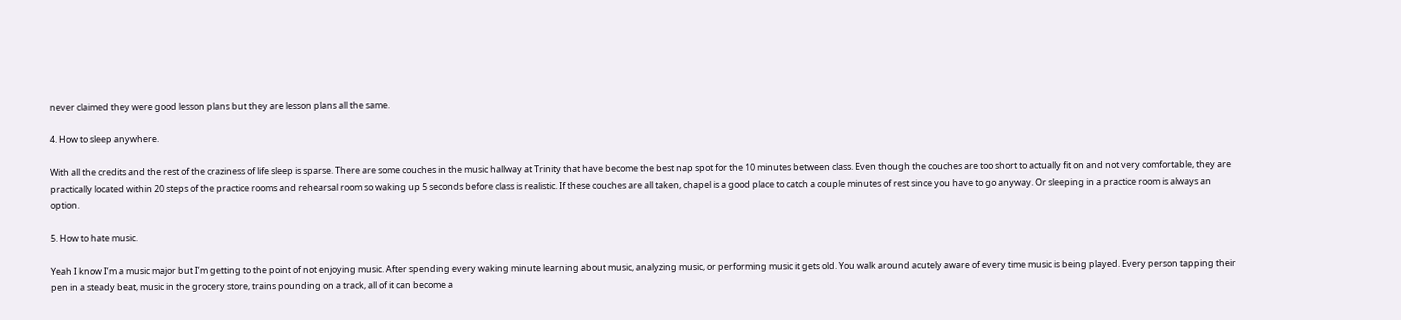never claimed they were good lesson plans but they are lesson plans all the same.

4. How to sleep anywhere.

With all the credits and the rest of the craziness of life sleep is sparse. There are some couches in the music hallway at Trinity that have become the best nap spot for the 10 minutes between class. Even though the couches are too short to actually fit on and not very comfortable, they are practically located within 20 steps of the practice rooms and rehearsal room so waking up 5 seconds before class is realistic. If these couches are all taken, chapel is a good place to catch a couple minutes of rest since you have to go anyway. Or sleeping in a practice room is always an option.

5. How to hate music.

Yeah I know I’m a music major but I’m getting to the point of not enjoying music. After spending every waking minute learning about music, analyzing music, or performing music it gets old. You walk around acutely aware of every time music is being played. Every person tapping their pen in a steady beat, music in the grocery store, trains pounding on a track, all of it can become a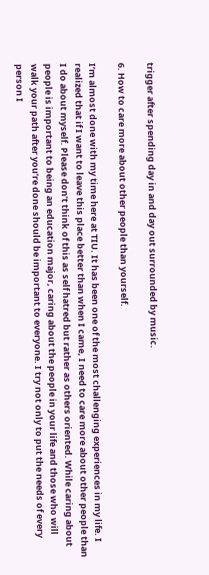trigger after spending day in and day out surrounded by music.

6. How to care more about other people than yourself.

I’m almost done with my time here at TIU. It has been one of the most challenging experiences in my life. I realized that if I want to leave this place better than when I came, I need to care more about other people than I do about myself. Please don’t think of this as self hatred but rather as others oriented. While caring about people is important to being an education major, caring about the people in your life and those who will walk your path after you’re done should be important to everyone. I try not only to put the needs of every person I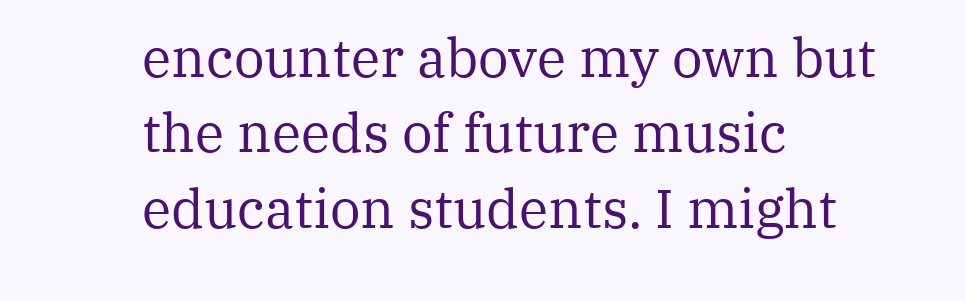encounter above my own but the needs of future music education students. I might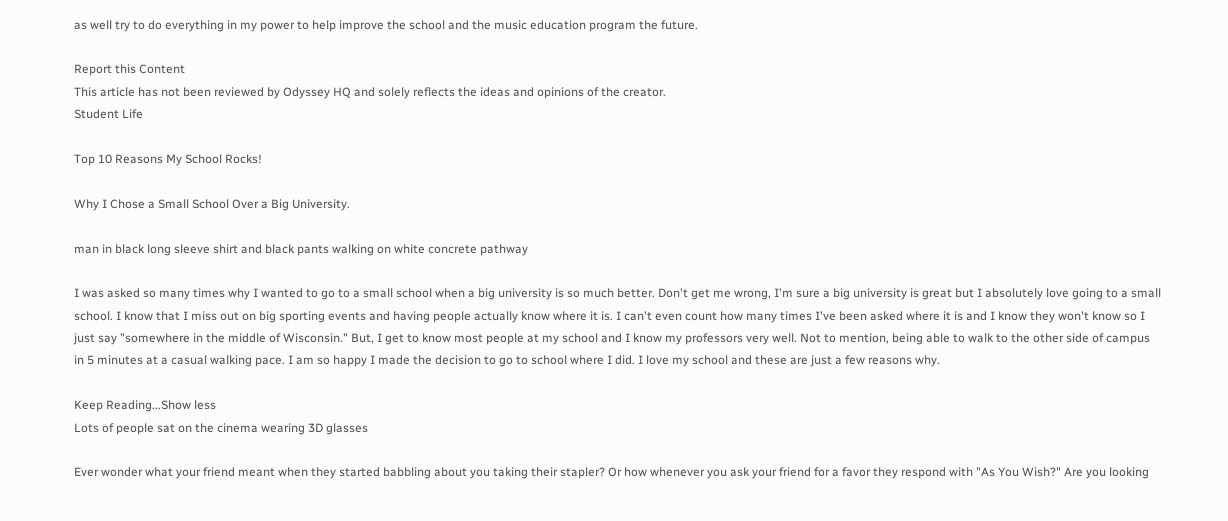as well try to do everything in my power to help improve the school and the music education program the future.

Report this Content
This article has not been reviewed by Odyssey HQ and solely reflects the ideas and opinions of the creator.
Student Life

Top 10 Reasons My School Rocks!

Why I Chose a Small School Over a Big University.

man in black long sleeve shirt and black pants walking on white concrete pathway

I was asked so many times why I wanted to go to a small school when a big university is so much better. Don't get me wrong, I'm sure a big university is great but I absolutely love going to a small school. I know that I miss out on big sporting events and having people actually know where it is. I can't even count how many times I've been asked where it is and I know they won't know so I just say "somewhere in the middle of Wisconsin." But, I get to know most people at my school and I know my professors very well. Not to mention, being able to walk to the other side of campus in 5 minutes at a casual walking pace. I am so happy I made the decision to go to school where I did. I love my school and these are just a few reasons why.

Keep Reading...Show less
Lots of people sat on the cinema wearing 3D glasses

Ever wonder what your friend meant when they started babbling about you taking their stapler? Or how whenever you ask your friend for a favor they respond with "As You Wish?" Are you looking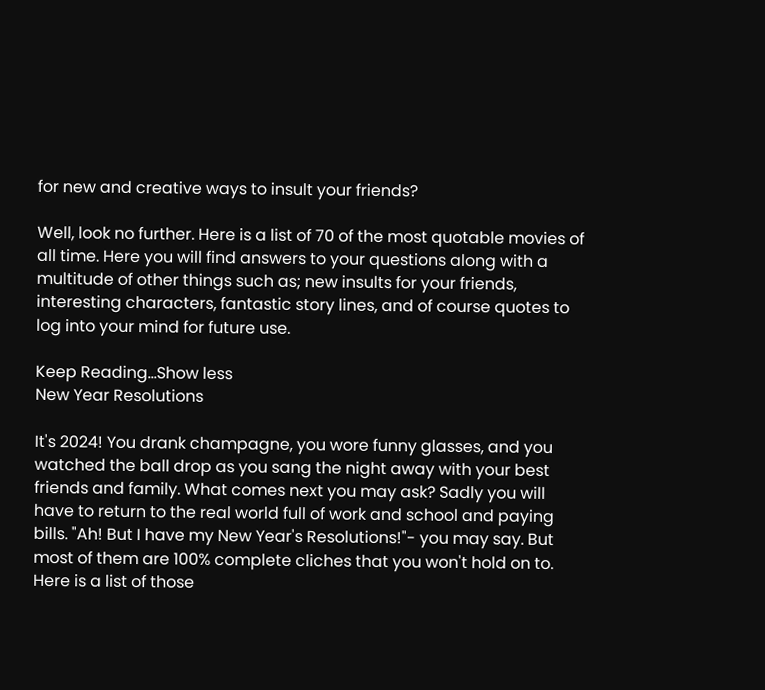for new and creative ways to insult your friends?

Well, look no further. Here is a list of 70 of the most quotable movies of all time. Here you will find answers to your questions along with a multitude of other things such as; new insults for your friends, interesting characters, fantastic story lines, and of course quotes to log into your mind for future use.

Keep Reading...Show less
New Year Resolutions

It's 2024! You drank champagne, you wore funny glasses, and you watched the ball drop as you sang the night away with your best friends and family. What comes next you may ask? Sadly you will have to return to the real world full of work and school and paying bills. "Ah! But I have my New Year's Resolutions!"- you may say. But most of them are 100% complete cliches that you won't hold on to. Here is a list of those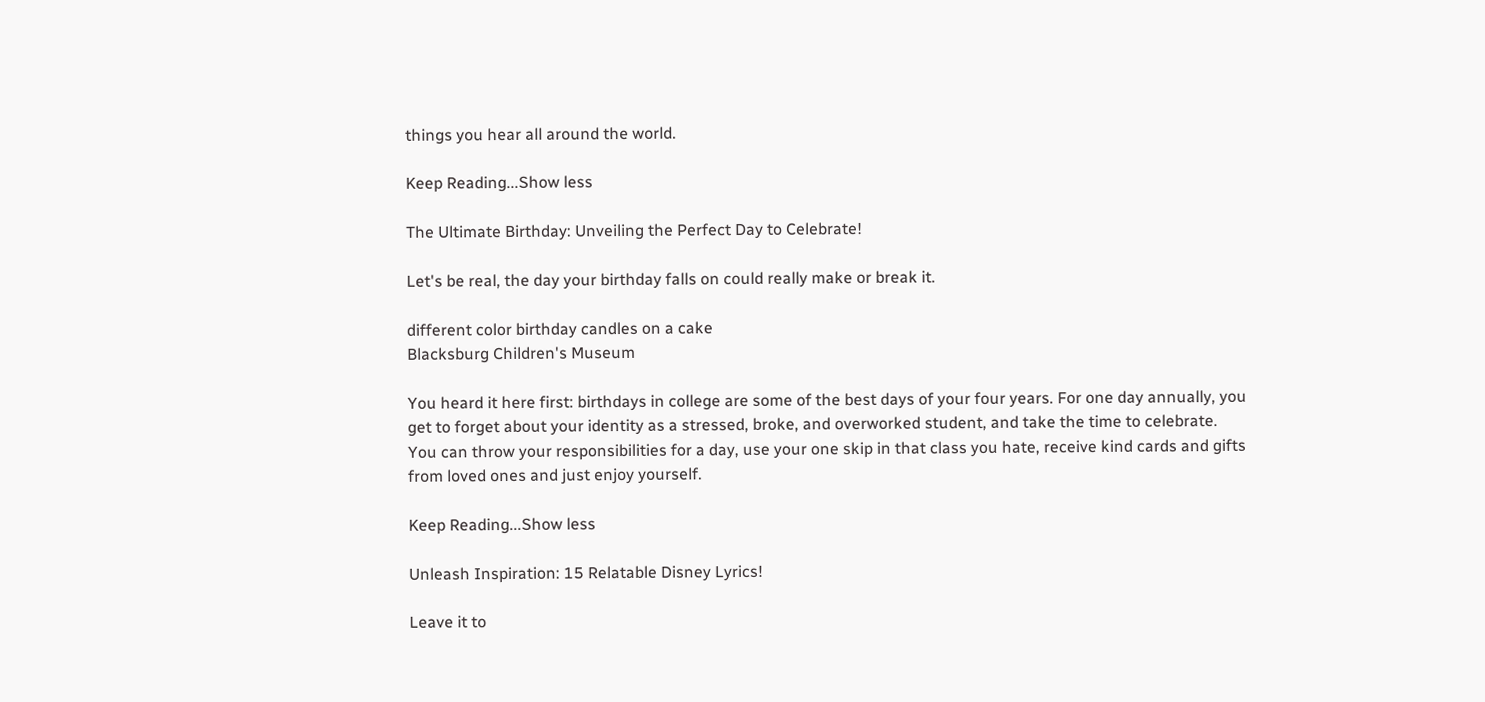things you hear all around the world.

Keep Reading...Show less

The Ultimate Birthday: Unveiling the Perfect Day to Celebrate!

Let's be real, the day your birthday falls on could really make or break it.

different color birthday candles on a cake
Blacksburg Children's Museum

You heard it here first: birthdays in college are some of the best days of your four years. For one day annually, you get to forget about your identity as a stressed, broke, and overworked student, and take the time to celebrate. You can throw your responsibilities for a day, use your one skip in that class you hate, receive kind cards and gifts from loved ones and just enjoy yourself.

Keep Reading...Show less

Unleash Inspiration: 15 Relatable Disney Lyrics!

Leave it to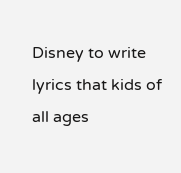Disney to write lyrics that kids of all ages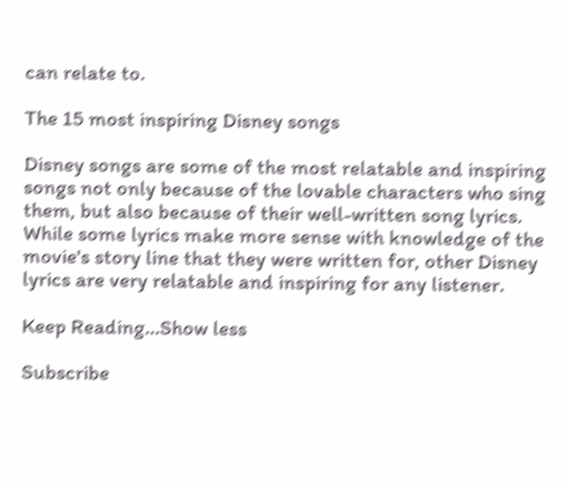can relate to.

The 15 most inspiring Disney songs

Disney songs are some of the most relatable and inspiring songs not only because of the lovable characters who sing them, but also because of their well-written song lyrics. While some lyrics make more sense with knowledge of the movie's story line that they were written for, other Disney lyrics are very relatable and inspiring for any listener.

Keep Reading...Show less

Subscribe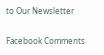to Our Newsletter

Facebook Comments